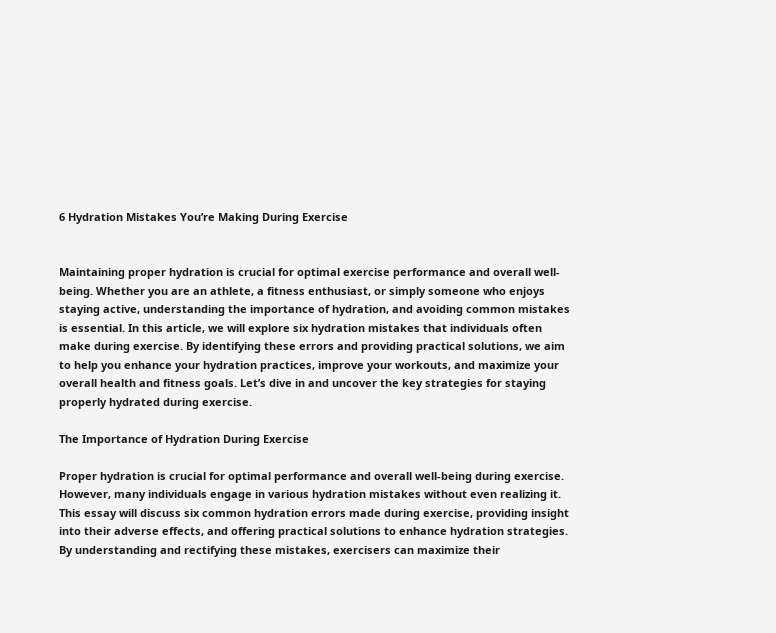6 Hydration Mistakes You’re Making During Exercise


Maintaining proper hydration is crucial for optimal exercise performance and overall well-being. Whether you are an athlete, a fitness enthusiast, or simply someone who enjoys staying active, understanding the importance of hydration, and avoiding common mistakes is essential. In this article, we will explore six hydration mistakes that individuals often make during exercise. By identifying these errors and providing practical solutions, we aim to help you enhance your hydration practices, improve your workouts, and maximize your overall health and fitness goals. Let’s dive in and uncover the key strategies for staying properly hydrated during exercise.

The Importance of Hydration During Exercise

Proper hydration is crucial for optimal performance and overall well-being during exercise. However, many individuals engage in various hydration mistakes without even realizing it. This essay will discuss six common hydration errors made during exercise, providing insight into their adverse effects, and offering practical solutions to enhance hydration strategies. By understanding and rectifying these mistakes, exercisers can maximize their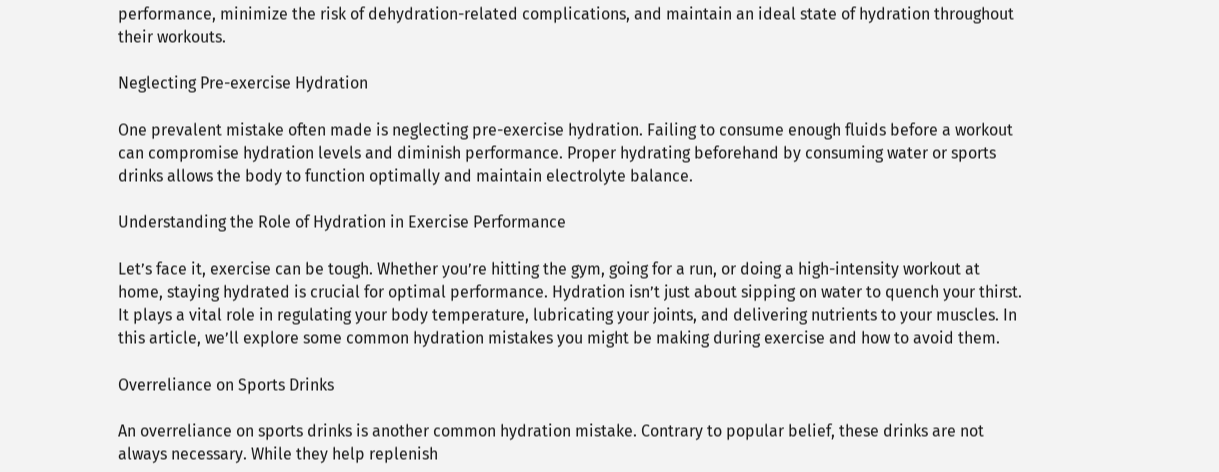performance, minimize the risk of dehydration-related complications, and maintain an ideal state of hydration throughout their workouts.

Neglecting Pre-exercise Hydration

One prevalent mistake often made is neglecting pre-exercise hydration. Failing to consume enough fluids before a workout can compromise hydration levels and diminish performance. Proper hydrating beforehand by consuming water or sports drinks allows the body to function optimally and maintain electrolyte balance.

Understanding the Role of Hydration in Exercise Performance

Let’s face it, exercise can be tough. Whether you’re hitting the gym, going for a run, or doing a high-intensity workout at home, staying hydrated is crucial for optimal performance. Hydration isn’t just about sipping on water to quench your thirst. It plays a vital role in regulating your body temperature, lubricating your joints, and delivering nutrients to your muscles. In this article, we’ll explore some common hydration mistakes you might be making during exercise and how to avoid them.

Overreliance on Sports Drinks

An overreliance on sports drinks is another common hydration mistake. Contrary to popular belief, these drinks are not always necessary. While they help replenish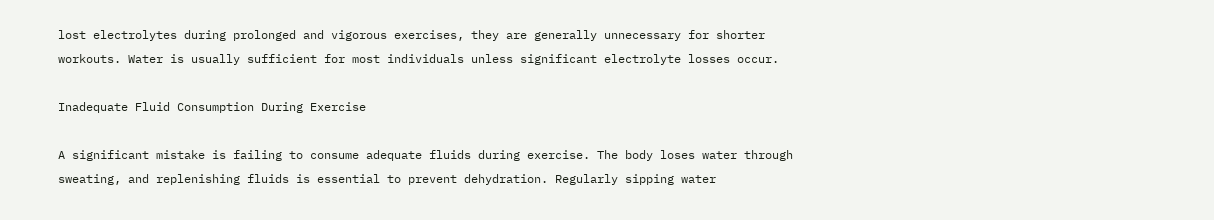lost electrolytes during prolonged and vigorous exercises, they are generally unnecessary for shorter workouts. Water is usually sufficient for most individuals unless significant electrolyte losses occur.

Inadequate Fluid Consumption During Exercise

A significant mistake is failing to consume adequate fluids during exercise. The body loses water through sweating, and replenishing fluids is essential to prevent dehydration. Regularly sipping water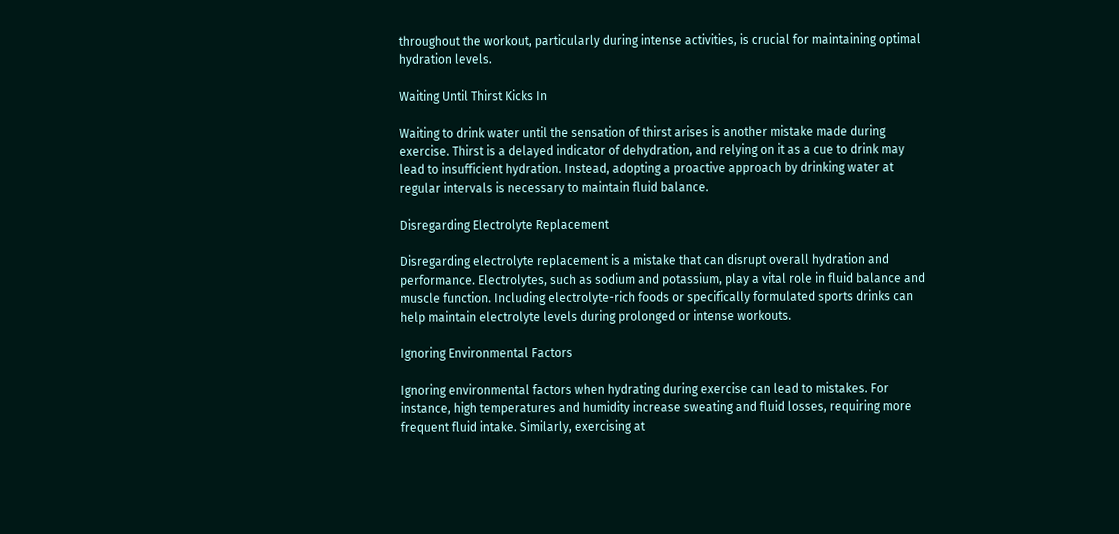throughout the workout, particularly during intense activities, is crucial for maintaining optimal hydration levels.

Waiting Until Thirst Kicks In

Waiting to drink water until the sensation of thirst arises is another mistake made during exercise. Thirst is a delayed indicator of dehydration, and relying on it as a cue to drink may lead to insufficient hydration. Instead, adopting a proactive approach by drinking water at regular intervals is necessary to maintain fluid balance.

Disregarding Electrolyte Replacement

Disregarding electrolyte replacement is a mistake that can disrupt overall hydration and performance. Electrolytes, such as sodium and potassium, play a vital role in fluid balance and muscle function. Including electrolyte-rich foods or specifically formulated sports drinks can help maintain electrolyte levels during prolonged or intense workouts.

Ignoring Environmental Factors

Ignoring environmental factors when hydrating during exercise can lead to mistakes. For instance, high temperatures and humidity increase sweating and fluid losses, requiring more frequent fluid intake. Similarly, exercising at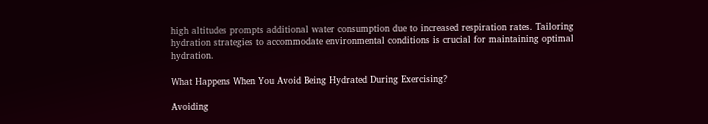high altitudes prompts additional water consumption due to increased respiration rates. Tailoring hydration strategies to accommodate environmental conditions is crucial for maintaining optimal hydration.

What Happens When You Avoid Being Hydrated During Exercising?

Avoiding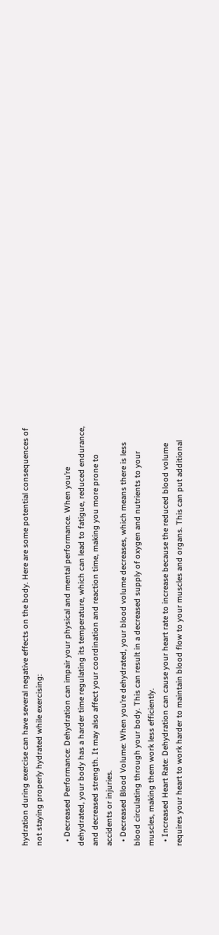hydration during exercise can have several negative effects on the body. Here are some potential consequences of not staying properly hydrated while exercising:

  • Decreased Performance: Dehydration can impair your physical and mental performance. When you’re dehydrated, your body has a harder time regulating its temperature, which can lead to fatigue, reduced endurance, and decreased strength. It may also affect your coordination and reaction time, making you more prone to accidents or injuries.
  • Decreased Blood Volume: When you’re dehydrated, your blood volume decreases, which means there is less blood circulating through your body. This can result in a decreased supply of oxygen and nutrients to your muscles, making them work less efficiently.
  • Increased Heart Rate: Dehydration can cause your heart rate to increase because the reduced blood volume requires your heart to work harder to maintain blood flow to your muscles and organs. This can put additional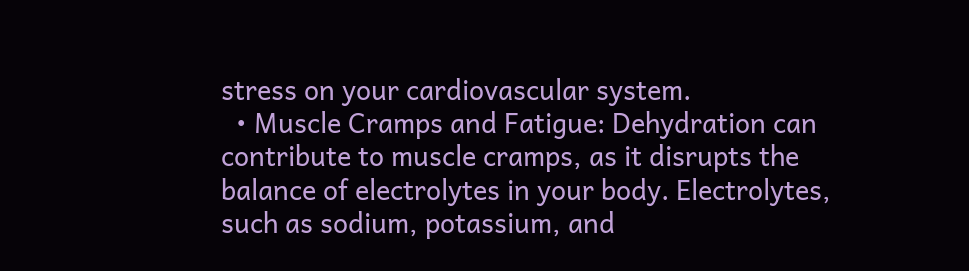stress on your cardiovascular system.
  • Muscle Cramps and Fatigue: Dehydration can contribute to muscle cramps, as it disrupts the balance of electrolytes in your body. Electrolytes, such as sodium, potassium, and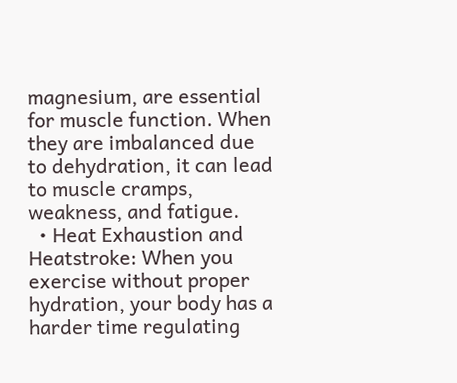magnesium, are essential for muscle function. When they are imbalanced due to dehydration, it can lead to muscle cramps, weakness, and fatigue.
  • Heat Exhaustion and Heatstroke: When you exercise without proper hydration, your body has a harder time regulating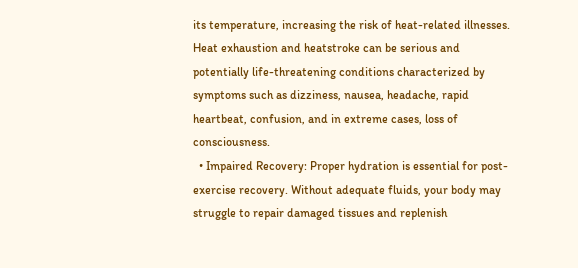its temperature, increasing the risk of heat-related illnesses. Heat exhaustion and heatstroke can be serious and potentially life-threatening conditions characterized by symptoms such as dizziness, nausea, headache, rapid heartbeat, confusion, and in extreme cases, loss of consciousness.
  • Impaired Recovery: Proper hydration is essential for post-exercise recovery. Without adequate fluids, your body may struggle to repair damaged tissues and replenish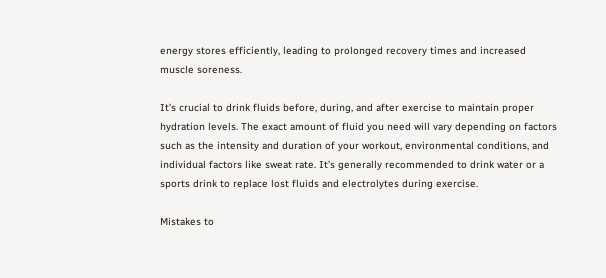energy stores efficiently, leading to prolonged recovery times and increased muscle soreness.

It’s crucial to drink fluids before, during, and after exercise to maintain proper hydration levels. The exact amount of fluid you need will vary depending on factors such as the intensity and duration of your workout, environmental conditions, and individual factors like sweat rate. It’s generally recommended to drink water or a sports drink to replace lost fluids and electrolytes during exercise.

Mistakes to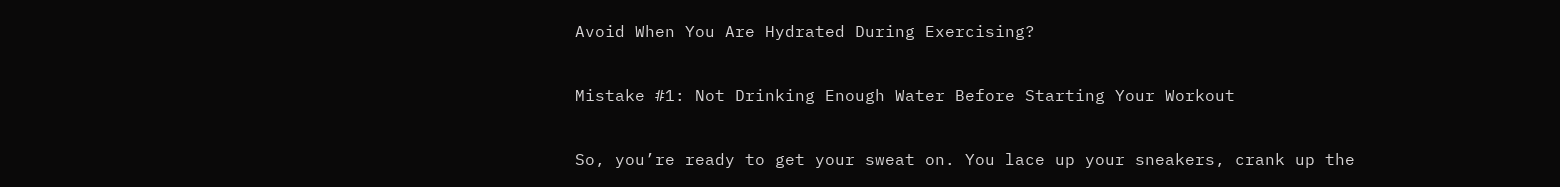Avoid When You Are Hydrated During Exercising?

Mistake #1: Not Drinking Enough Water Before Starting Your Workout

So, you’re ready to get your sweat on. You lace up your sneakers, crank up the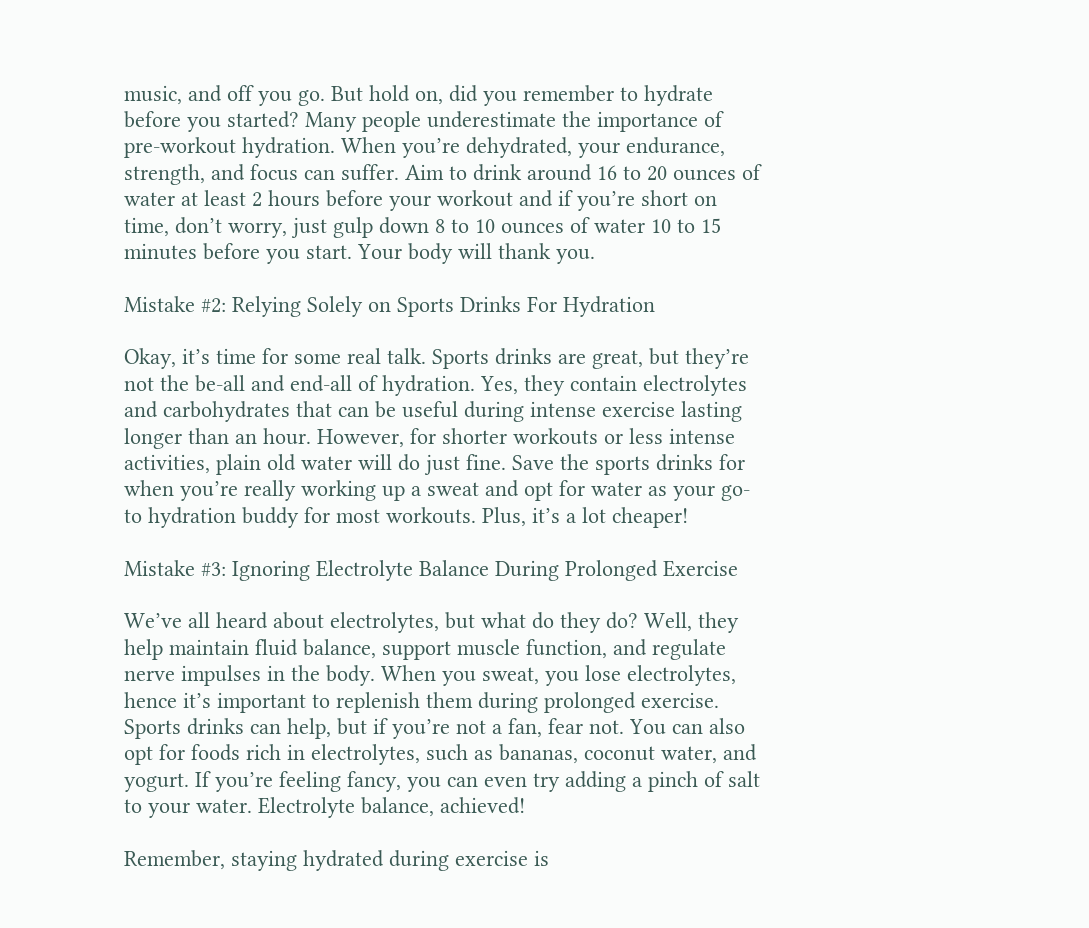music, and off you go. But hold on, did you remember to hydrate before you started? Many people underestimate the importance of pre-workout hydration. When you’re dehydrated, your endurance, strength, and focus can suffer. Aim to drink around 16 to 20 ounces of water at least 2 hours before your workout and if you’re short on time, don’t worry, just gulp down 8 to 10 ounces of water 10 to 15 minutes before you start. Your body will thank you.

Mistake #2: Relying Solely on Sports Drinks For Hydration

Okay, it’s time for some real talk. Sports drinks are great, but they’re not the be-all and end-all of hydration. Yes, they contain electrolytes and carbohydrates that can be useful during intense exercise lasting longer than an hour. However, for shorter workouts or less intense activities, plain old water will do just fine. Save the sports drinks for when you’re really working up a sweat and opt for water as your go-to hydration buddy for most workouts. Plus, it’s a lot cheaper!

Mistake #3: Ignoring Electrolyte Balance During Prolonged Exercise

We’ve all heard about electrolytes, but what do they do? Well, they help maintain fluid balance, support muscle function, and regulate nerve impulses in the body. When you sweat, you lose electrolytes, hence it’s important to replenish them during prolonged exercise. Sports drinks can help, but if you’re not a fan, fear not. You can also opt for foods rich in electrolytes, such as bananas, coconut water, and yogurt. If you’re feeling fancy, you can even try adding a pinch of salt to your water. Electrolyte balance, achieved!

Remember, staying hydrated during exercise is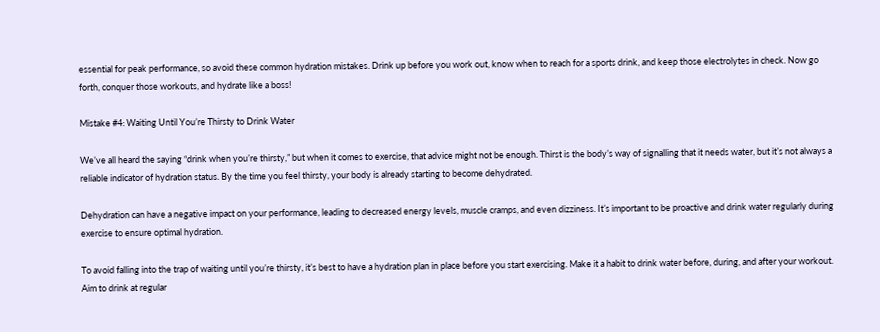essential for peak performance, so avoid these common hydration mistakes. Drink up before you work out, know when to reach for a sports drink, and keep those electrolytes in check. Now go forth, conquer those workouts, and hydrate like a boss!

Mistake #4: Waiting Until You’re Thirsty to Drink Water

We’ve all heard the saying “drink when you’re thirsty,” but when it comes to exercise, that advice might not be enough. Thirst is the body’s way of signalling that it needs water, but it’s not always a reliable indicator of hydration status. By the time you feel thirsty, your body is already starting to become dehydrated.

Dehydration can have a negative impact on your performance, leading to decreased energy levels, muscle cramps, and even dizziness. It’s important to be proactive and drink water regularly during exercise to ensure optimal hydration.

To avoid falling into the trap of waiting until you’re thirsty, it’s best to have a hydration plan in place before you start exercising. Make it a habit to drink water before, during, and after your workout. Aim to drink at regular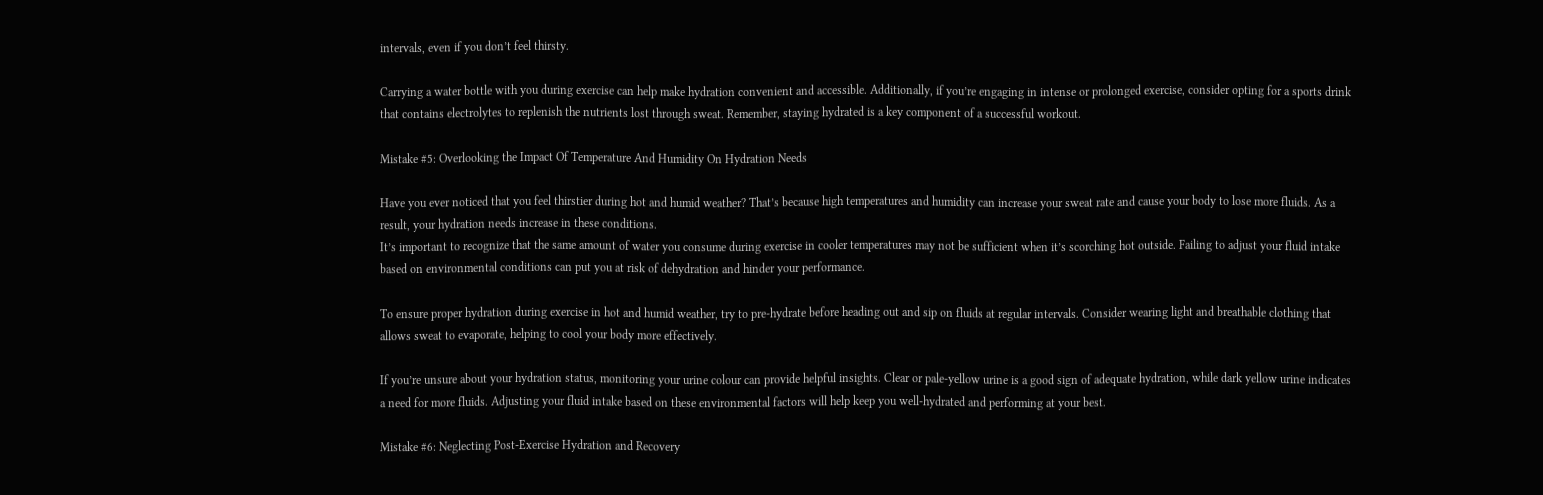intervals, even if you don’t feel thirsty.

Carrying a water bottle with you during exercise can help make hydration convenient and accessible. Additionally, if you’re engaging in intense or prolonged exercise, consider opting for a sports drink that contains electrolytes to replenish the nutrients lost through sweat. Remember, staying hydrated is a key component of a successful workout.

Mistake #5: Overlooking the Impact Of Temperature And Humidity On Hydration Needs

Have you ever noticed that you feel thirstier during hot and humid weather? That’s because high temperatures and humidity can increase your sweat rate and cause your body to lose more fluids. As a result, your hydration needs increase in these conditions.
It’s important to recognize that the same amount of water you consume during exercise in cooler temperatures may not be sufficient when it’s scorching hot outside. Failing to adjust your fluid intake based on environmental conditions can put you at risk of dehydration and hinder your performance.

To ensure proper hydration during exercise in hot and humid weather, try to pre-hydrate before heading out and sip on fluids at regular intervals. Consider wearing light and breathable clothing that allows sweat to evaporate, helping to cool your body more effectively.

If you’re unsure about your hydration status, monitoring your urine colour can provide helpful insights. Clear or pale-yellow urine is a good sign of adequate hydration, while dark yellow urine indicates a need for more fluids. Adjusting your fluid intake based on these environmental factors will help keep you well-hydrated and performing at your best.

Mistake #6: Neglecting Post-Exercise Hydration and Recovery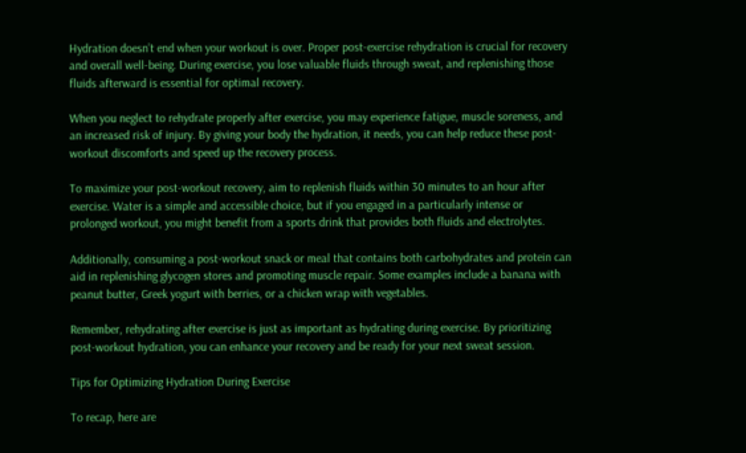Hydration doesn’t end when your workout is over. Proper post-exercise rehydration is crucial for recovery and overall well-being. During exercise, you lose valuable fluids through sweat, and replenishing those fluids afterward is essential for optimal recovery.

When you neglect to rehydrate properly after exercise, you may experience fatigue, muscle soreness, and an increased risk of injury. By giving your body the hydration, it needs, you can help reduce these post-workout discomforts and speed up the recovery process.

To maximize your post-workout recovery, aim to replenish fluids within 30 minutes to an hour after exercise. Water is a simple and accessible choice, but if you engaged in a particularly intense or prolonged workout, you might benefit from a sports drink that provides both fluids and electrolytes.

Additionally, consuming a post-workout snack or meal that contains both carbohydrates and protein can aid in replenishing glycogen stores and promoting muscle repair. Some examples include a banana with peanut butter, Greek yogurt with berries, or a chicken wrap with vegetables.

Remember, rehydrating after exercise is just as important as hydrating during exercise. By prioritizing post-workout hydration, you can enhance your recovery and be ready for your next sweat session.

Tips for Optimizing Hydration During Exercise

To recap, here are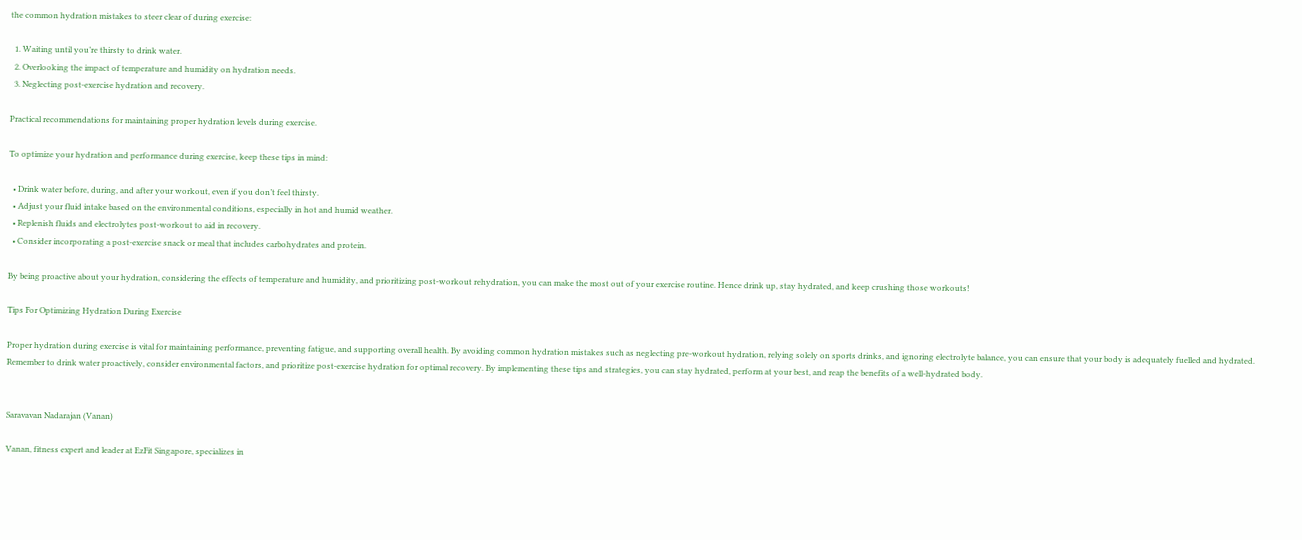the common hydration mistakes to steer clear of during exercise:

  1. Waiting until you’re thirsty to drink water.
  2. Overlooking the impact of temperature and humidity on hydration needs.
  3. Neglecting post-exercise hydration and recovery.

Practical recommendations for maintaining proper hydration levels during exercise.

To optimize your hydration and performance during exercise, keep these tips in mind:

  • Drink water before, during, and after your workout, even if you don’t feel thirsty.
  • Adjust your fluid intake based on the environmental conditions, especially in hot and humid weather.
  • Replenish fluids and electrolytes post-workout to aid in recovery.
  • Consider incorporating a post-exercise snack or meal that includes carbohydrates and protein.

By being proactive about your hydration, considering the effects of temperature and humidity, and prioritizing post-workout rehydration, you can make the most out of your exercise routine. Hence drink up, stay hydrated, and keep crushing those workouts!

Tips For Optimizing Hydration During Exercise

Proper hydration during exercise is vital for maintaining performance, preventing fatigue, and supporting overall health. By avoiding common hydration mistakes such as neglecting pre-workout hydration, relying solely on sports drinks, and ignoring electrolyte balance, you can ensure that your body is adequately fuelled and hydrated. Remember to drink water proactively, consider environmental factors, and prioritize post-exercise hydration for optimal recovery. By implementing these tips and strategies, you can stay hydrated, perform at your best, and reap the benefits of a well-hydrated body.


Saravavan Nadarajan (Vanan)

Vanan, fitness expert and leader at EzFit Singapore, specializes in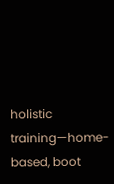holistic training—home-based, boot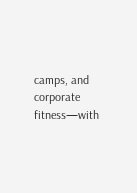camps, and corporate fitness—with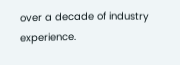over a decade of industry experience.